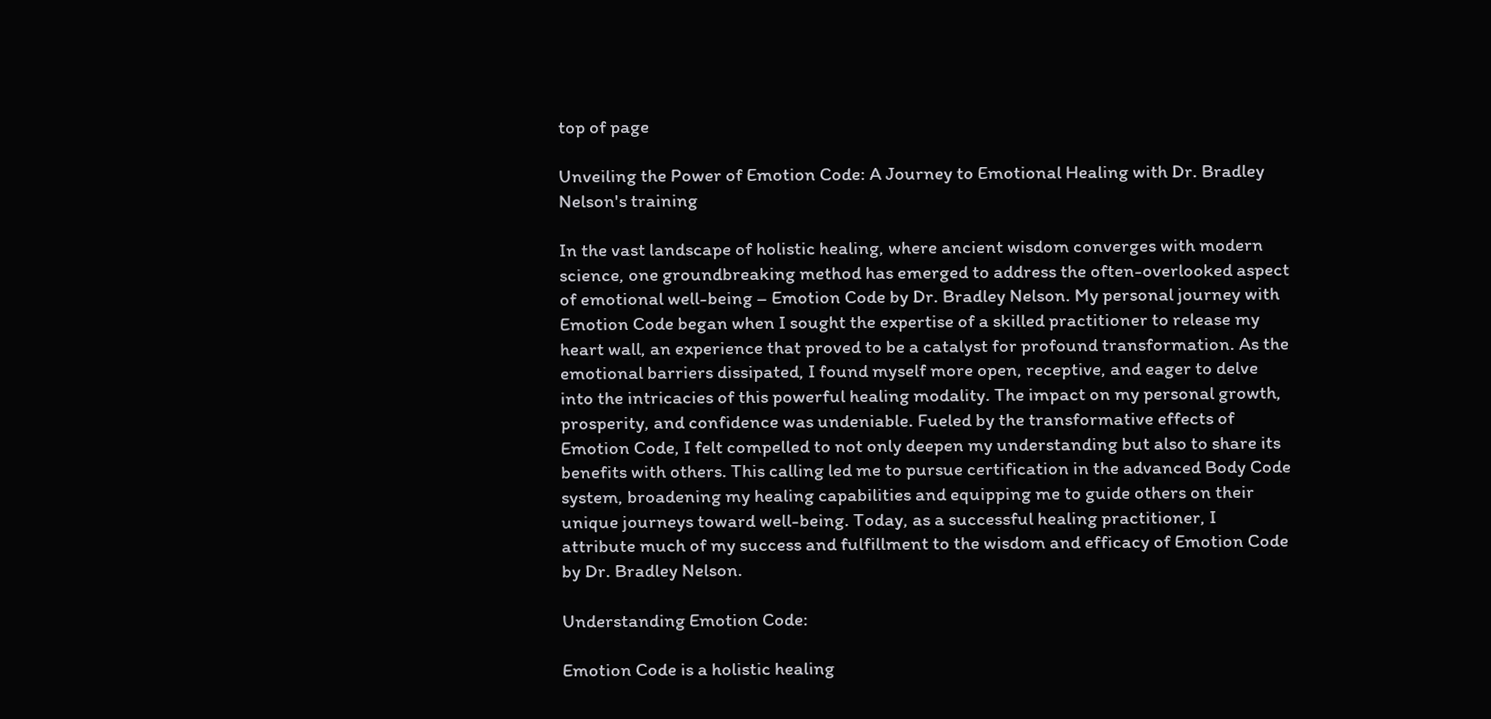top of page

Unveiling the Power of Emotion Code: A Journey to Emotional Healing with Dr. Bradley Nelson's training

In the vast landscape of holistic healing, where ancient wisdom converges with modern science, one groundbreaking method has emerged to address the often-overlooked aspect of emotional well-being – Emotion Code by Dr. Bradley Nelson. My personal journey with Emotion Code began when I sought the expertise of a skilled practitioner to release my heart wall, an experience that proved to be a catalyst for profound transformation. As the emotional barriers dissipated, I found myself more open, receptive, and eager to delve into the intricacies of this powerful healing modality. The impact on my personal growth, prosperity, and confidence was undeniable. Fueled by the transformative effects of Emotion Code, I felt compelled to not only deepen my understanding but also to share its benefits with others. This calling led me to pursue certification in the advanced Body Code system, broadening my healing capabilities and equipping me to guide others on their unique journeys toward well-being. Today, as a successful healing practitioner, I attribute much of my success and fulfillment to the wisdom and efficacy of Emotion Code by Dr. Bradley Nelson.

Understanding Emotion Code:

Emotion Code is a holistic healing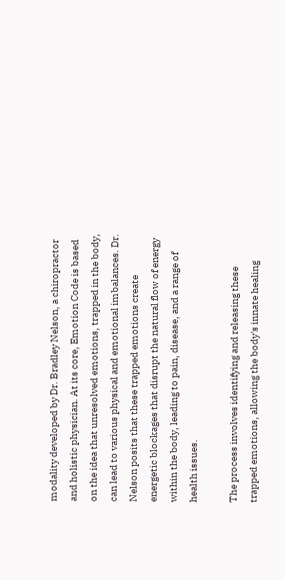modality developed by Dr. Bradley Nelson, a chiropractor and holistic physician. At its core, Emotion Code is based on the idea that unresolved emotions, trapped in the body, can lead to various physical and emotional imbalances. Dr. Nelson posits that these trapped emotions create energetic blockages that disrupt the natural flow of energy within the body, leading to pain, disease, and a range of health issues.

The process involves identifying and releasing these trapped emotions, allowing the body's innate healing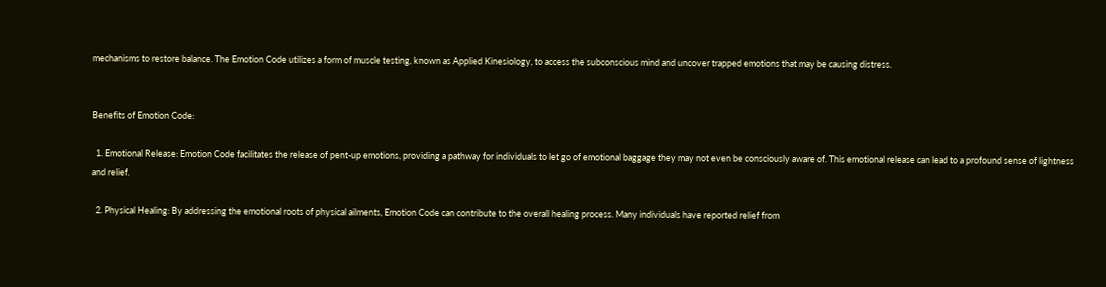mechanisms to restore balance. The Emotion Code utilizes a form of muscle testing, known as Applied Kinesiology, to access the subconscious mind and uncover trapped emotions that may be causing distress.


Benefits of Emotion Code:

  1. Emotional Release: Emotion Code facilitates the release of pent-up emotions, providing a pathway for individuals to let go of emotional baggage they may not even be consciously aware of. This emotional release can lead to a profound sense of lightness and relief.

  2. Physical Healing: By addressing the emotional roots of physical ailments, Emotion Code can contribute to the overall healing process. Many individuals have reported relief from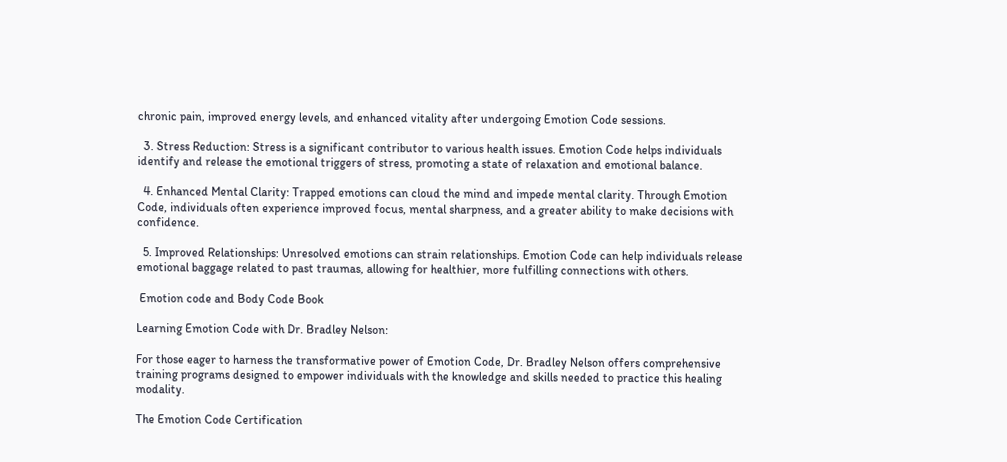chronic pain, improved energy levels, and enhanced vitality after undergoing Emotion Code sessions.

  3. Stress Reduction: Stress is a significant contributor to various health issues. Emotion Code helps individuals identify and release the emotional triggers of stress, promoting a state of relaxation and emotional balance.

  4. Enhanced Mental Clarity: Trapped emotions can cloud the mind and impede mental clarity. Through Emotion Code, individuals often experience improved focus, mental sharpness, and a greater ability to make decisions with confidence.

  5. Improved Relationships: Unresolved emotions can strain relationships. Emotion Code can help individuals release emotional baggage related to past traumas, allowing for healthier, more fulfilling connections with others.

 Emotion code and Body Code Book

Learning Emotion Code with Dr. Bradley Nelson:

For those eager to harness the transformative power of Emotion Code, Dr. Bradley Nelson offers comprehensive training programs designed to empower individuals with the knowledge and skills needed to practice this healing modality.

The Emotion Code Certification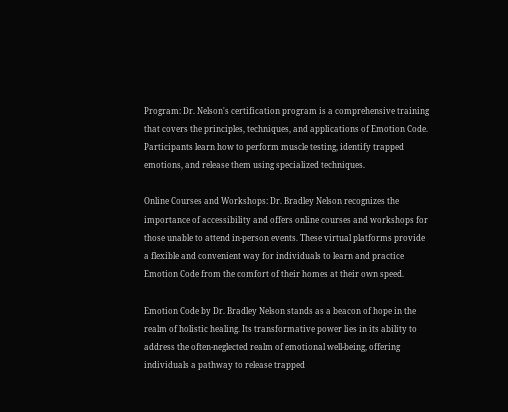Program: Dr. Nelson's certification program is a comprehensive training that covers the principles, techniques, and applications of Emotion Code. Participants learn how to perform muscle testing, identify trapped emotions, and release them using specialized techniques.

Online Courses and Workshops: Dr. Bradley Nelson recognizes the importance of accessibility and offers online courses and workshops for those unable to attend in-person events. These virtual platforms provide a flexible and convenient way for individuals to learn and practice Emotion Code from the comfort of their homes at their own speed.

Emotion Code by Dr. Bradley Nelson stands as a beacon of hope in the realm of holistic healing. Its transformative power lies in its ability to address the often-neglected realm of emotional well-being, offering individuals a pathway to release trapped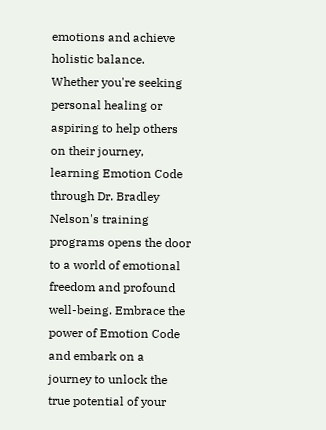emotions and achieve holistic balance. Whether you're seeking personal healing or aspiring to help others on their journey, learning Emotion Code through Dr. Bradley Nelson's training programs opens the door to a world of emotional freedom and profound well-being. Embrace the power of Emotion Code and embark on a journey to unlock the true potential of your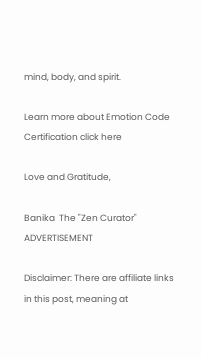mind, body, and spirit.

Learn more about Emotion Code Certification click here

Love and Gratitude,

Banika  The "Zen Curator" ADVERTISEMENT

Disclaimer: There are affiliate links in this post, meaning at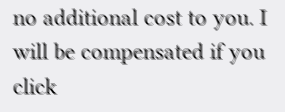no additional cost to you. I will be compensated if you click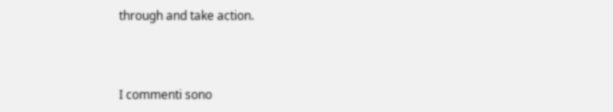through and take action.



I commenti sono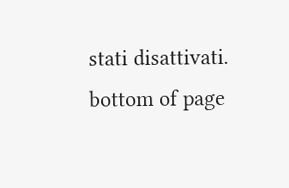stati disattivati.
bottom of page